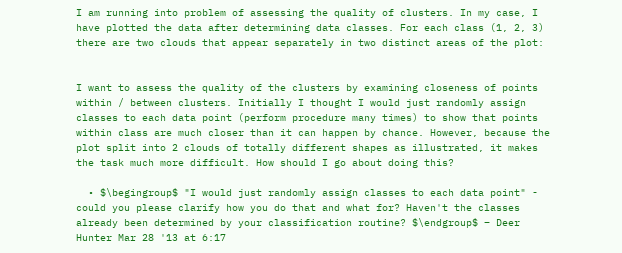I am running into problem of assessing the quality of clusters. In my case, I have plotted the data after determining data classes. For each class (1, 2, 3) there are two clouds that appear separately in two distinct areas of the plot:


I want to assess the quality of the clusters by examining closeness of points within / between clusters. Initially I thought I would just randomly assign classes to each data point (perform procedure many times) to show that points within class are much closer than it can happen by chance. However, because the plot split into 2 clouds of totally different shapes as illustrated, it makes the task much more difficult. How should I go about doing this?

  • $\begingroup$ "I would just randomly assign classes to each data point" - could you please clarify how you do that and what for? Haven't the classes already been determined by your classification routine? $\endgroup$ – Deer Hunter Mar 28 '13 at 6:17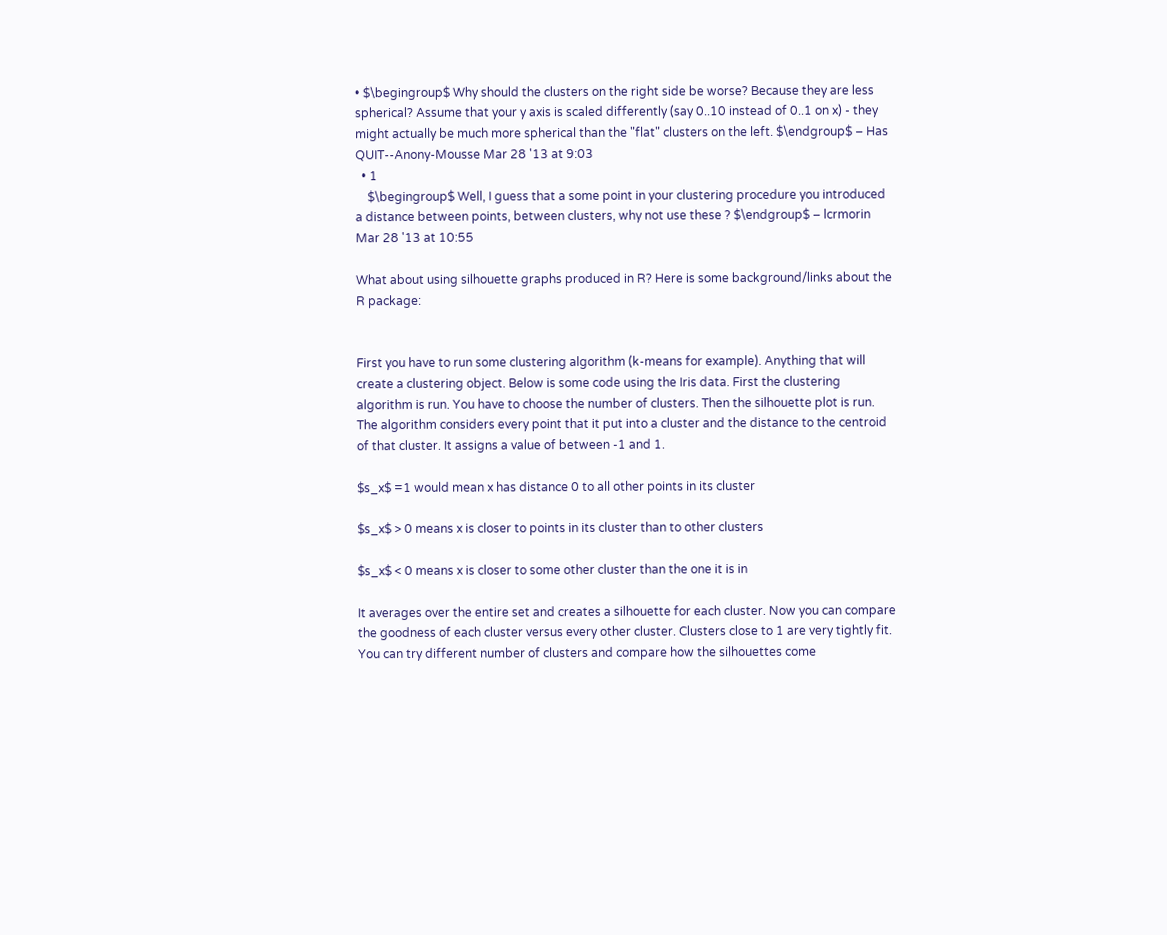• $\begingroup$ Why should the clusters on the right side be worse? Because they are less spherical? Assume that your y axis is scaled differently (say 0..10 instead of 0..1 on x) - they might actually be much more spherical than the "flat" clusters on the left. $\endgroup$ – Has QUIT--Anony-Mousse Mar 28 '13 at 9:03
  • 1
    $\begingroup$ Well, I guess that a some point in your clustering procedure you introduced a distance between points, between clusters, why not use these ? $\endgroup$ – lcrmorin Mar 28 '13 at 10:55

What about using silhouette graphs produced in R? Here is some background/links about the R package:


First you have to run some clustering algorithm (k-means for example). Anything that will create a clustering object. Below is some code using the Iris data. First the clustering algorithm is run. You have to choose the number of clusters. Then the silhouette plot is run. The algorithm considers every point that it put into a cluster and the distance to the centroid of that cluster. It assigns a value of between -1 and 1.

$s_x$ =1 would mean x has distance 0 to all other points in its cluster

$s_x$ > 0 means x is closer to points in its cluster than to other clusters

$s_x$ < 0 means x is closer to some other cluster than the one it is in

It averages over the entire set and creates a silhouette for each cluster. Now you can compare the goodness of each cluster versus every other cluster. Clusters close to 1 are very tightly fit. You can try different number of clusters and compare how the silhouettes come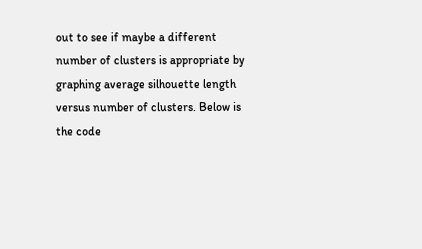out to see if maybe a different number of clusters is appropriate by graphing average silhouette length versus number of clusters. Below is the code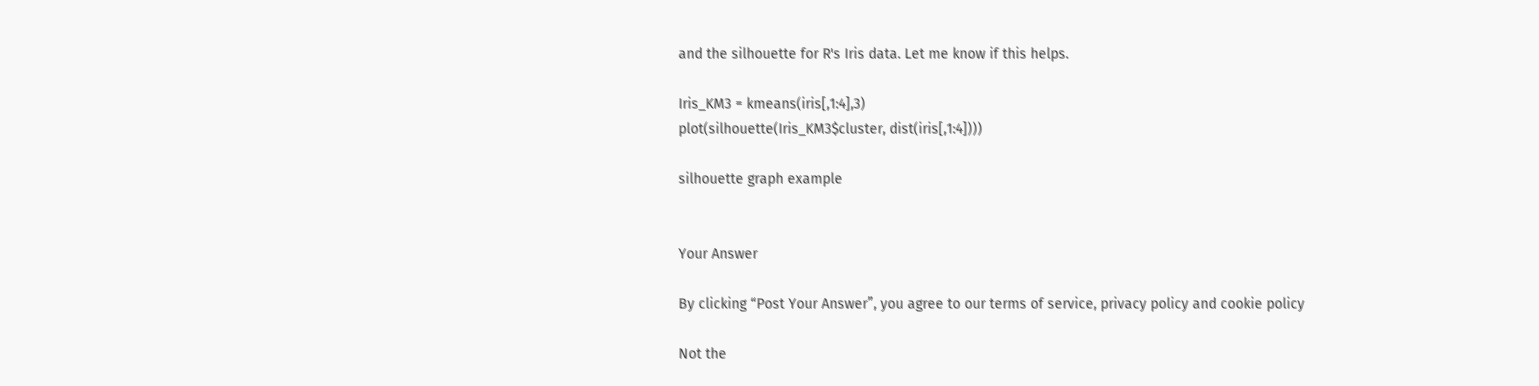and the silhouette for R's Iris data. Let me know if this helps.

Iris_KM3 = kmeans(iris[,1:4],3)
plot(silhouette(Iris_KM3$cluster, dist(iris[,1:4])))

silhouette graph example


Your Answer

By clicking “Post Your Answer”, you agree to our terms of service, privacy policy and cookie policy

Not the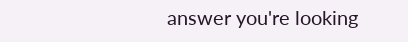answer you're looking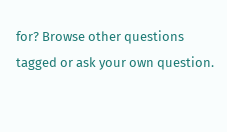for? Browse other questions tagged or ask your own question.